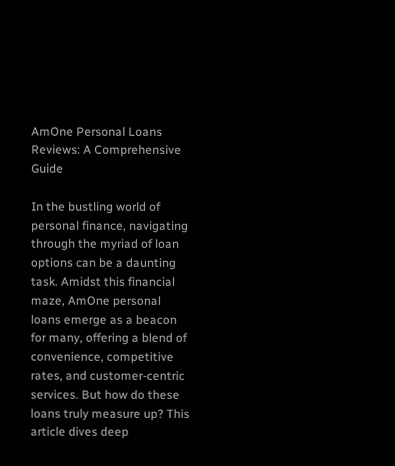AmOne Personal Loans Reviews: A Comprehensive Guide

In the bustling world of personal finance, navigating through the myriad of loan options can be a daunting task. Amidst this financial maze, AmOne personal loans emerge as a beacon for many, offering a blend of convenience, competitive rates, and customer-centric services. But how do these loans truly measure up? This article dives deep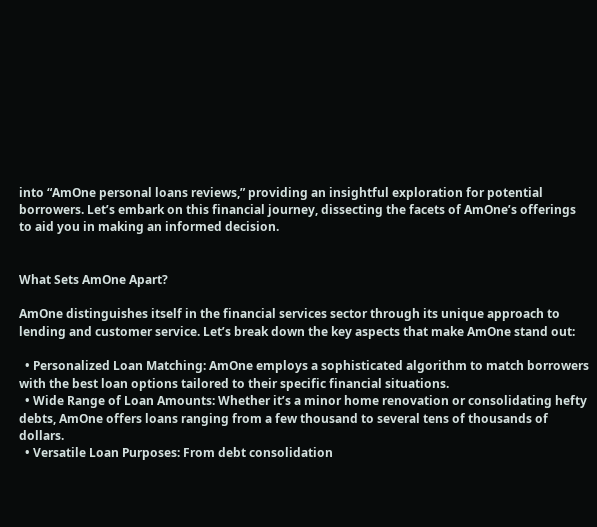into “AmOne personal loans reviews,” providing an insightful exploration for potential borrowers. Let’s embark on this financial journey, dissecting the facets of AmOne’s offerings to aid you in making an informed decision.


What Sets AmOne Apart?

AmOne distinguishes itself in the financial services sector through its unique approach to lending and customer service. Let’s break down the key aspects that make AmOne stand out:

  • Personalized Loan Matching: AmOne employs a sophisticated algorithm to match borrowers with the best loan options tailored to their specific financial situations.
  • Wide Range of Loan Amounts: Whether it’s a minor home renovation or consolidating hefty debts, AmOne offers loans ranging from a few thousand to several tens of thousands of dollars.
  • Versatile Loan Purposes: From debt consolidation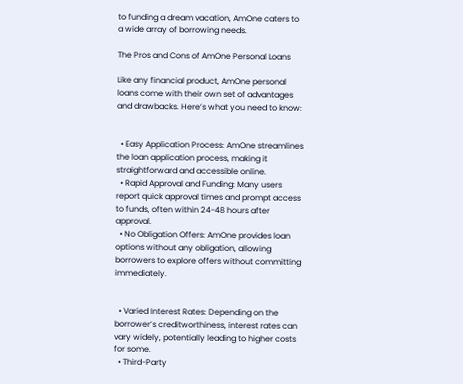to funding a dream vacation, AmOne caters to a wide array of borrowing needs.

The Pros and Cons of AmOne Personal Loans

Like any financial product, AmOne personal loans come with their own set of advantages and drawbacks. Here’s what you need to know:


  • Easy Application Process: AmOne streamlines the loan application process, making it straightforward and accessible online.
  • Rapid Approval and Funding: Many users report quick approval times and prompt access to funds, often within 24-48 hours after approval.
  • No Obligation Offers: AmOne provides loan options without any obligation, allowing borrowers to explore offers without committing immediately.


  • Varied Interest Rates: Depending on the borrower’s creditworthiness, interest rates can vary widely, potentially leading to higher costs for some.
  • Third-Party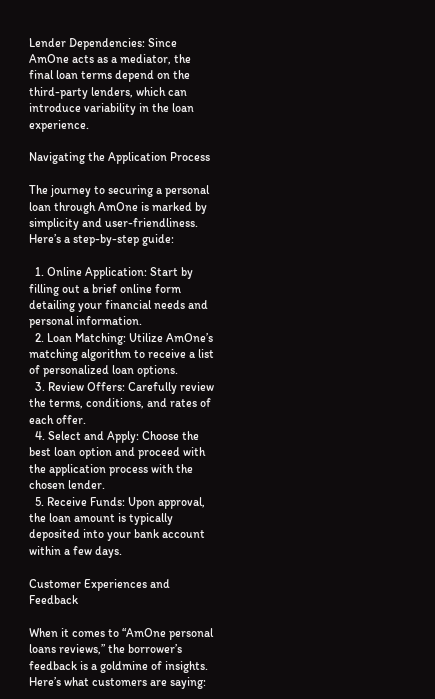Lender Dependencies: Since AmOne acts as a mediator, the final loan terms depend on the third-party lenders, which can introduce variability in the loan experience.

Navigating the Application Process

The journey to securing a personal loan through AmOne is marked by simplicity and user-friendliness. Here’s a step-by-step guide:

  1. Online Application: Start by filling out a brief online form detailing your financial needs and personal information.
  2. Loan Matching: Utilize AmOne’s matching algorithm to receive a list of personalized loan options.
  3. Review Offers: Carefully review the terms, conditions, and rates of each offer.
  4. Select and Apply: Choose the best loan option and proceed with the application process with the chosen lender.
  5. Receive Funds: Upon approval, the loan amount is typically deposited into your bank account within a few days.

Customer Experiences and Feedback

When it comes to “AmOne personal loans reviews,” the borrower’s feedback is a goldmine of insights. Here’s what customers are saying: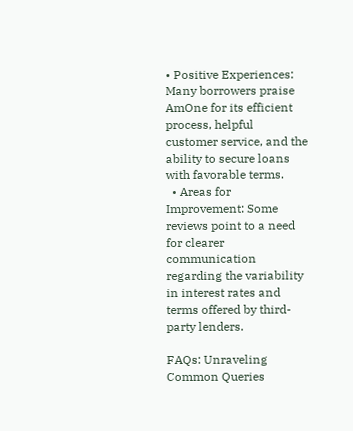• Positive Experiences: Many borrowers praise AmOne for its efficient process, helpful customer service, and the ability to secure loans with favorable terms.
  • Areas for Improvement: Some reviews point to a need for clearer communication regarding the variability in interest rates and terms offered by third-party lenders.

FAQs: Unraveling Common Queries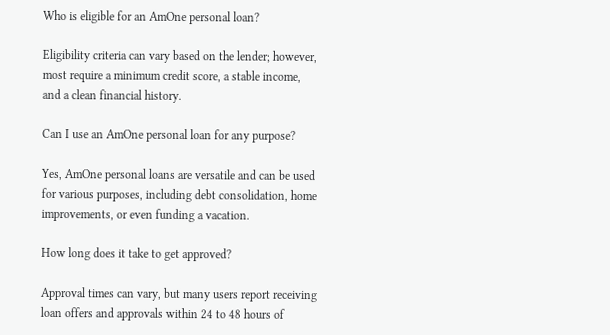Who is eligible for an AmOne personal loan?

Eligibility criteria can vary based on the lender; however, most require a minimum credit score, a stable income, and a clean financial history.

Can I use an AmOne personal loan for any purpose?

Yes, AmOne personal loans are versatile and can be used for various purposes, including debt consolidation, home improvements, or even funding a vacation.

How long does it take to get approved?

Approval times can vary, but many users report receiving loan offers and approvals within 24 to 48 hours of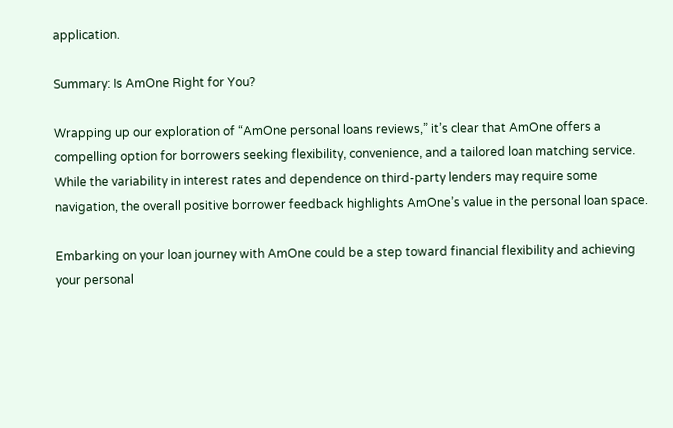application.

Summary: Is AmOne Right for You?

Wrapping up our exploration of “AmOne personal loans reviews,” it’s clear that AmOne offers a compelling option for borrowers seeking flexibility, convenience, and a tailored loan matching service. While the variability in interest rates and dependence on third-party lenders may require some navigation, the overall positive borrower feedback highlights AmOne’s value in the personal loan space.

Embarking on your loan journey with AmOne could be a step toward financial flexibility and achieving your personal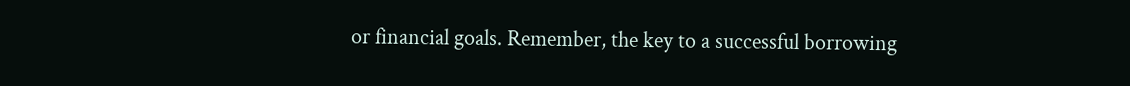or financial goals. Remember, the key to a successful borrowing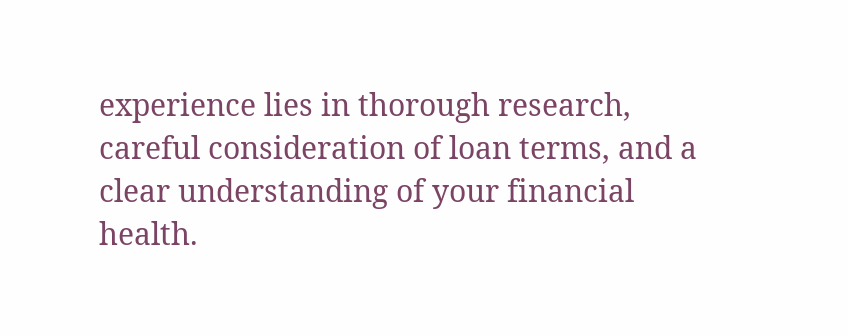experience lies in thorough research, careful consideration of loan terms, and a clear understanding of your financial health.